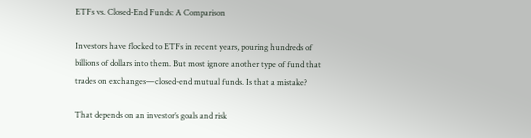ETFs vs. Closed-End Funds: A Comparison

Investors have flocked to ETFs in recent years, pouring hundreds of billions of dollars into them. But most ignore another type of fund that trades on exchanges—closed-end mutual funds. Is that a mistake?

That depends on an investor’s goals and risk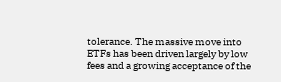tolerance. The massive move into ETFs has been driven largely by low fees and a growing acceptance of the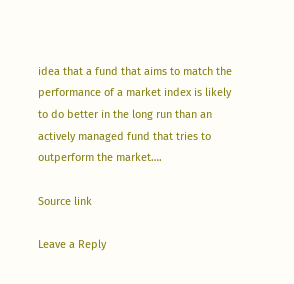idea that a fund that aims to match the performance of a market index is likely to do better in the long run than an actively managed fund that tries to outperform the market….

Source link

Leave a Reply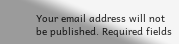Your email address will not be published. Required fields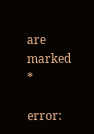are marked *

error: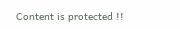Content is protected !!